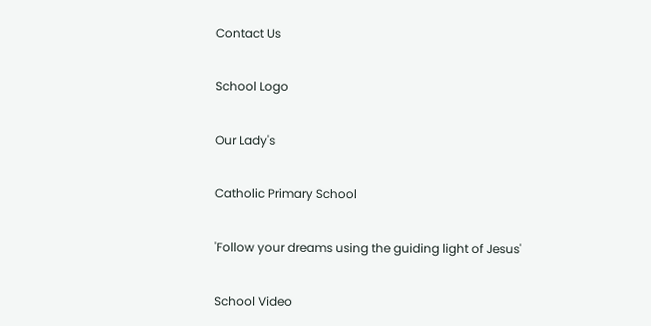Contact Us

School Logo

Our Lady's

Catholic Primary School

'Follow your dreams using the guiding light of Jesus'

School Video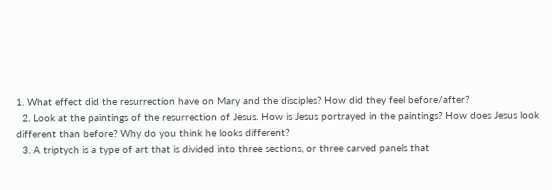1. What effect did the resurrection have on Mary and the disciples? How did they feel before/after?
  2. Look at the paintings of the resurrection of Jesus. How is Jesus portrayed in the paintings? How does Jesus look different than before? Why do you think he looks different?
  3. A triptych is a type of art that is divided into three sections, or three carved panels that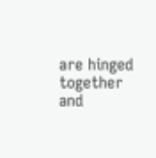are hinged together and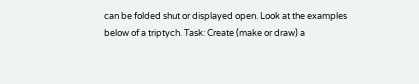can be folded shut or displayed open. Look at the examples below of a triptych. Task: Create (make or draw) a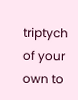triptych of your own to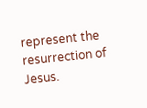represent the resurrection of Jesus.